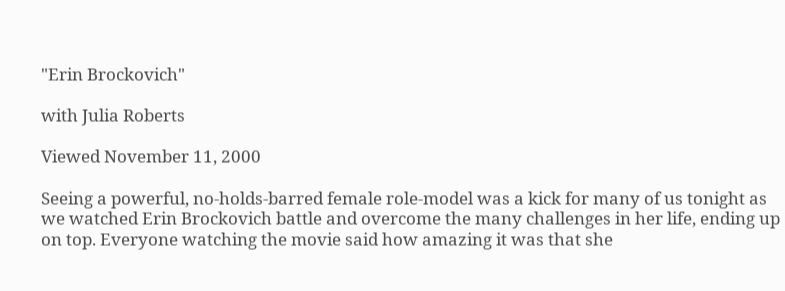"Erin Brockovich"

with Julia Roberts

Viewed November 11, 2000

Seeing a powerful, no-holds-barred female role-model was a kick for many of us tonight as we watched Erin Brockovich battle and overcome the many challenges in her life, ending up on top. Everyone watching the movie said how amazing it was that she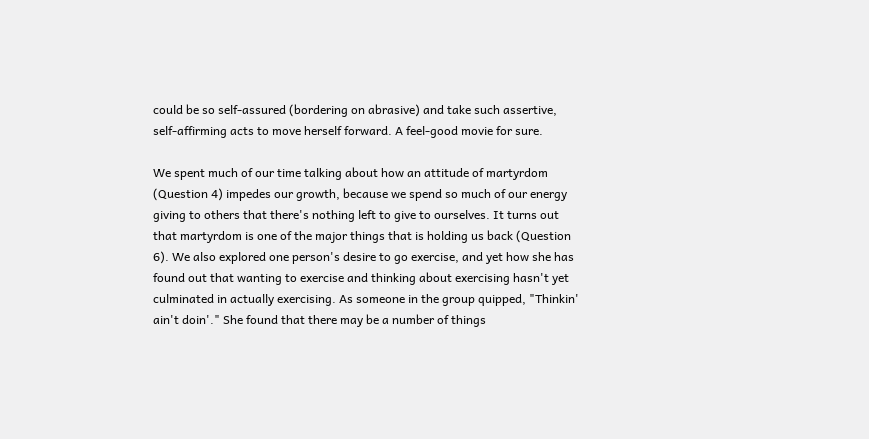could be so self-assured (bordering on abrasive) and take such assertive, self-affirming acts to move herself forward. A feel-good movie for sure.

We spent much of our time talking about how an attitude of martyrdom (Question 4) impedes our growth, because we spend so much of our energy giving to others that there's nothing left to give to ourselves. It turns out that martyrdom is one of the major things that is holding us back (Question 6). We also explored one person's desire to go exercise, and yet how she has found out that wanting to exercise and thinking about exercising hasn't yet culminated in actually exercising. As someone in the group quipped, "Thinkin' ain't doin'." She found that there may be a number of things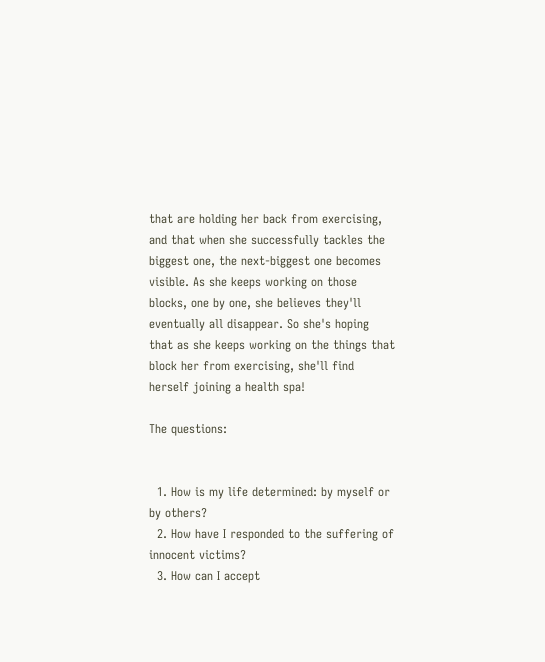that are holding her back from exercising, and that when she successfully tackles the biggest one, the next-biggest one becomes visible. As she keeps working on those blocks, one by one, she believes they'll eventually all disappear. So she's hoping that as she keeps working on the things that block her from exercising, she'll find herself joining a health spa!

The questions:


  1. How is my life determined: by myself or by others?
  2. How have I responded to the suffering of innocent victims?
  3. How can I accept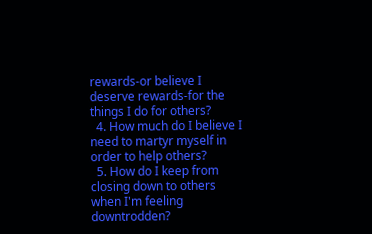rewards-or believe I deserve rewards-for the things I do for others?
  4. How much do I believe I need to martyr myself in order to help others?
  5. How do I keep from closing down to others when I'm feeling downtrodden?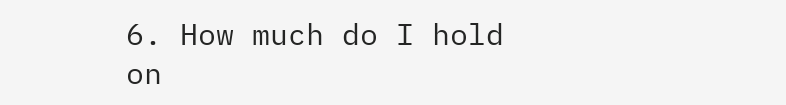6. How much do I hold on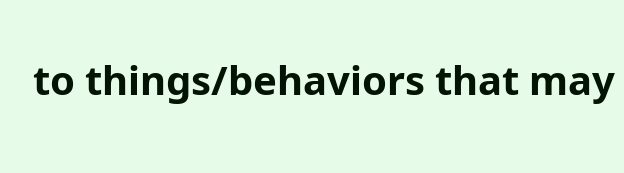to things/behaviors that may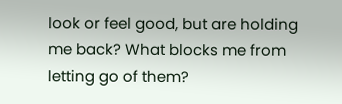look or feel good, but are holding me back? What blocks me from letting go of them?